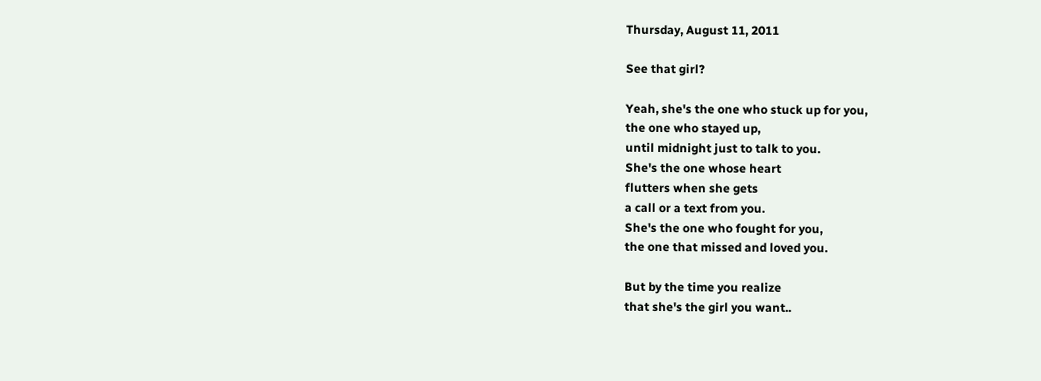Thursday, August 11, 2011

See that girl?

Yeah, she's the one who stuck up for you,
the one who stayed up,
until midnight just to talk to you.
She's the one whose heart
flutters when she gets
a call or a text from you.
She's the one who fought for you,
the one that missed and loved you.

But by the time you realize
that she's the girl you want..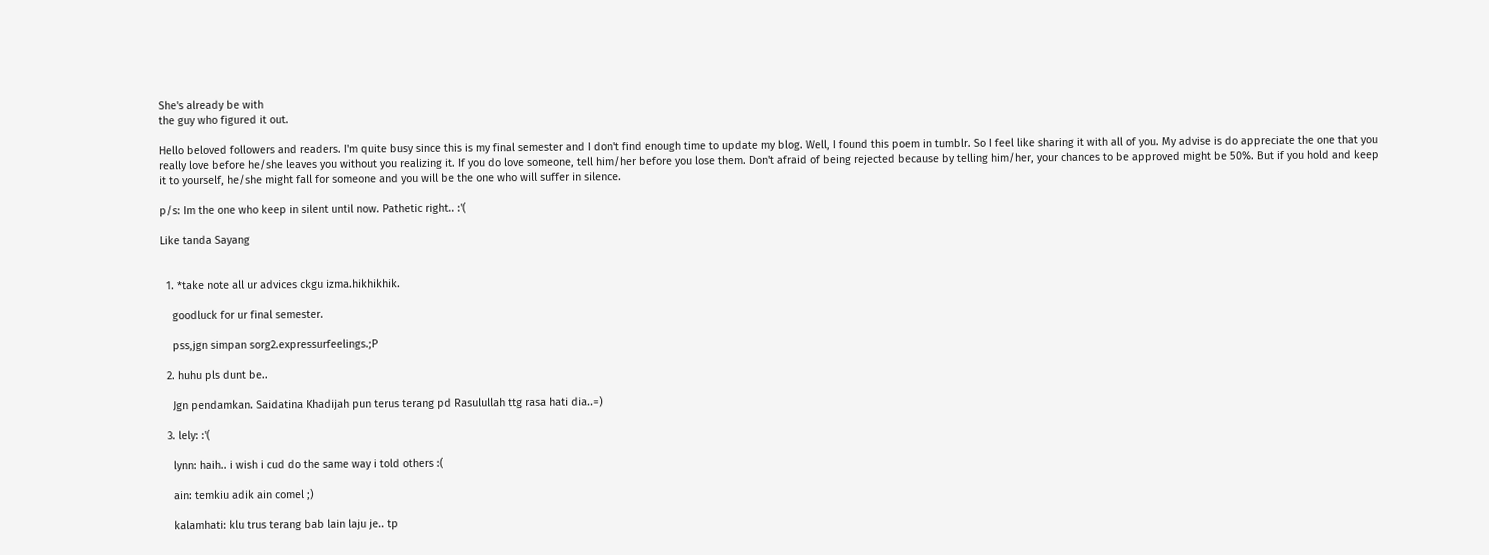She's already be with
the guy who figured it out.

Hello beloved followers and readers. I'm quite busy since this is my final semester and I don't find enough time to update my blog. Well, I found this poem in tumblr. So I feel like sharing it with all of you. My advise is do appreciate the one that you really love before he/she leaves you without you realizing it. If you do love someone, tell him/her before you lose them. Don't afraid of being rejected because by telling him/her, your chances to be approved might be 50%. But if you hold and keep it to yourself, he/she might fall for someone and you will be the one who will suffer in silence.

p/s: Im the one who keep in silent until now. Pathetic right.. :'(

Like tanda Sayang


  1. *take note all ur advices ckgu izma.hikhikhik.

    goodluck for ur final semester.

    pss,jgn simpan sorg2.expressurfeelings.;P

  2. huhu pls dunt be..

    Jgn pendamkan. Saidatina Khadijah pun terus terang pd Rasulullah ttg rasa hati dia..=)

  3. lely: :'(

    lynn: haih.. i wish i cud do the same way i told others :(

    ain: temkiu adik ain comel ;)

    kalamhati: klu trus terang bab lain laju je.. tp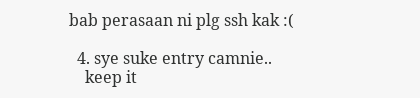bab perasaan ni plg ssh kak :(

  4. sye suke entry camnie..
    keep it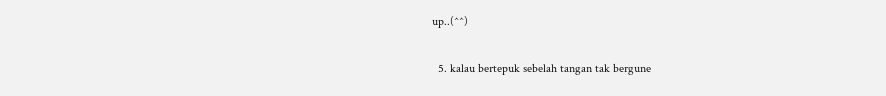up..(^^)

  5. kalau bertepuk sebelah tangan tak bergune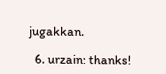jugakkan.

  6. urzain: thanks!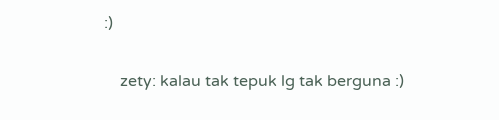:)

    zety: kalau tak tepuk lg tak berguna :)